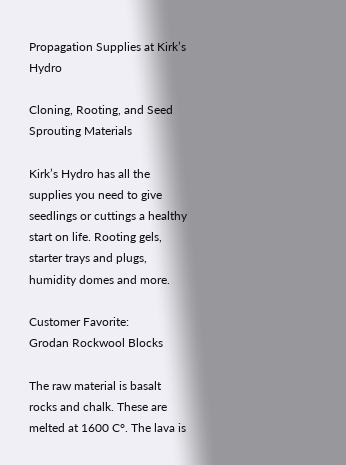Propagation Supplies at Kirk’s Hydro

Cloning, Rooting, and Seed Sprouting Materials

Kirk’s Hydro has all the supplies you need to give seedlings or cuttings a healthy start on life. Rooting gels, starter trays and plugs, humidity domes and more.

Customer Favorite:
Grodan Rockwool Blocks

The raw material is basalt rocks and chalk. These are melted at 1600 C°. The lava is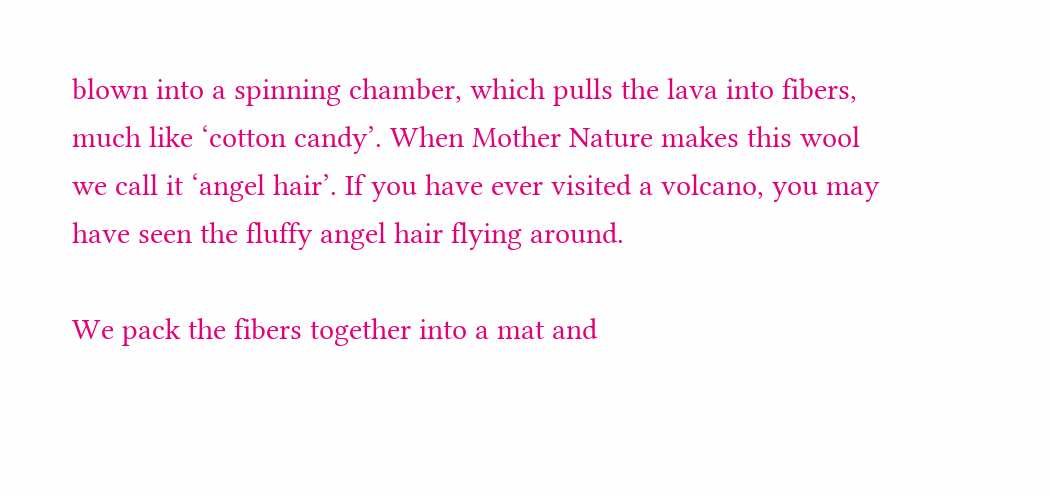blown into a spinning chamber, which pulls the lava into fibers, much like ‘cotton candy’. When Mother Nature makes this wool we call it ‘angel hair’. If you have ever visited a volcano, you may have seen the fluffy angel hair flying around.

We pack the fibers together into a mat and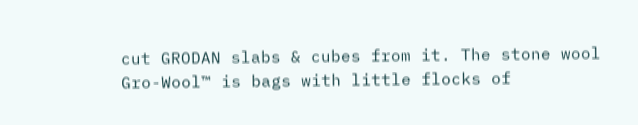cut GRODAN slabs & cubes from it. The stone wool Gro-Wool™ is bags with little flocks of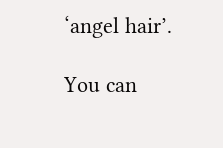‘angel hair’.

You can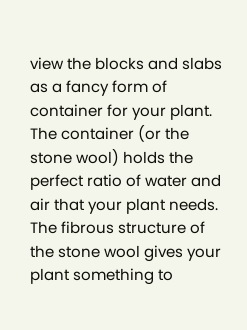view the blocks and slabs as a fancy form of container for your plant. The container (or the stone wool) holds the perfect ratio of water and air that your plant needs. The fibrous structure of the stone wool gives your plant something to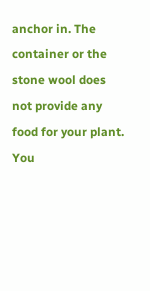anchor in. The container or the stone wool does not provide any food for your plant. You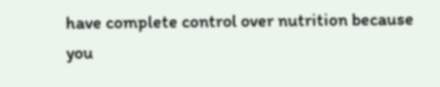have complete control over nutrition because you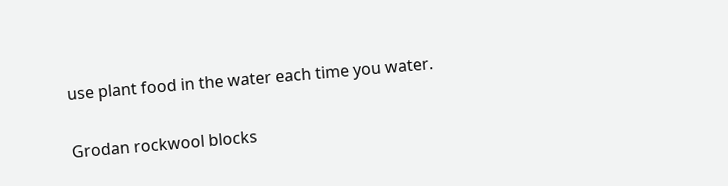use plant food in the water each time you water.

Grodan rockwool blocks